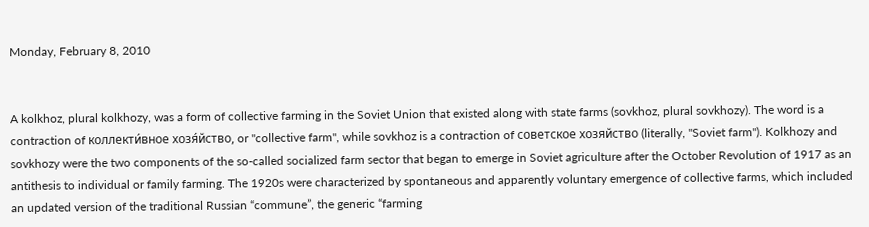Monday, February 8, 2010


A kolkhoz, plural kolkhozy, was a form of collective farming in the Soviet Union that existed along with state farms (sovkhoz, plural sovkhozy). The word is a contraction of коллекти́вное хозя́йство, or "collective farm", while sovkhoz is a contraction of советское хозяйство (literally, "Soviet farm"). Kolkhozy and sovkhozy were the two components of the so-called socialized farm sector that began to emerge in Soviet agriculture after the October Revolution of 1917 as an antithesis to individual or family farming. The 1920s were characterized by spontaneous and apparently voluntary emergence of collective farms, which included an updated version of the traditional Russian “commune”, the generic “farming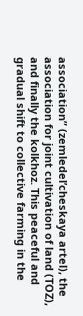association” (zemledel’cheskaya artel), the association for joint cultivation of land (TOZ), and finally the kolkhoz. This peaceful and gradual shift to collective farming in the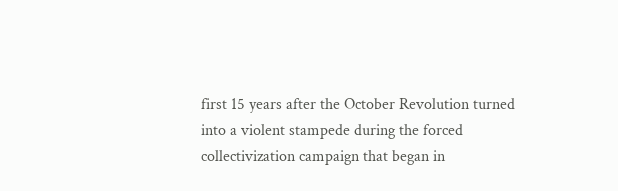first 15 years after the October Revolution turned into a violent stampede during the forced collectivization campaign that began in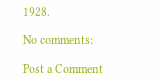1928.

No comments:

Post a Comment